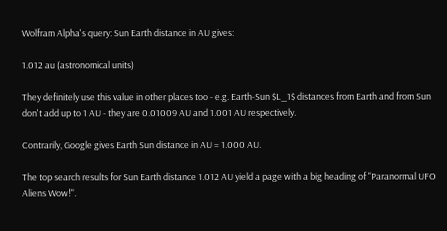Wolfram Alpha's query: Sun Earth distance in AU gives:

1.012 au (astronomical units)

They definitely use this value in other places too - e.g. Earth-Sun $L_1$ distances from Earth and from Sun don't add up to 1 AU - they are 0.01009 AU and 1.001 AU respectively.

Contrarily, Google gives Earth Sun distance in AU = 1.000 AU.

The top search results for Sun Earth distance 1.012 AU yield a page with a big heading of "Paranormal UFO Aliens Wow!".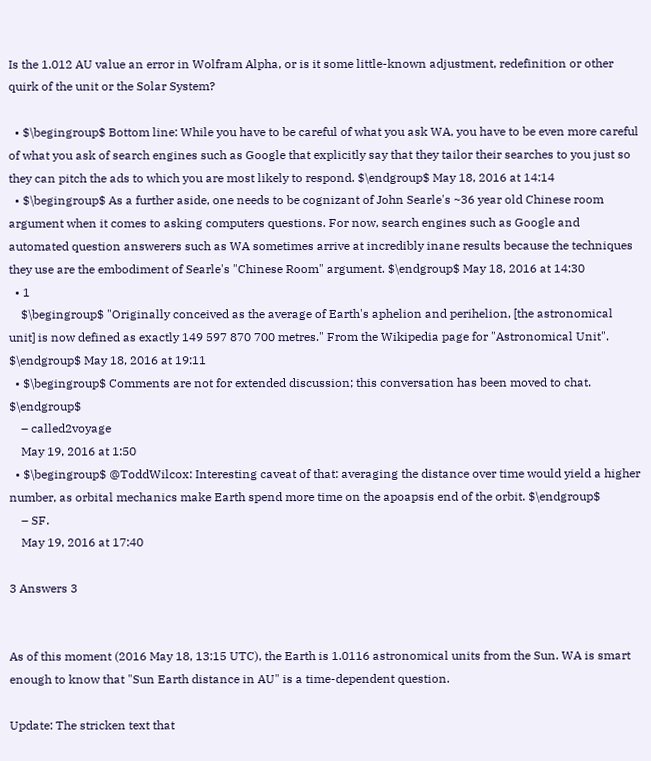Is the 1.012 AU value an error in Wolfram Alpha, or is it some little-known adjustment, redefinition or other quirk of the unit or the Solar System?

  • $\begingroup$ Bottom line: While you have to be careful of what you ask WA, you have to be even more careful of what you ask of search engines such as Google that explicitly say that they tailor their searches to you just so they can pitch the ads to which you are most likely to respond. $\endgroup$ May 18, 2016 at 14:14
  • $\begingroup$ As a further aside, one needs to be cognizant of John Searle's ~36 year old Chinese room argument when it comes to asking computers questions. For now, search engines such as Google and automated question answerers such as WA sometimes arrive at incredibly inane results because the techniques they use are the embodiment of Searle's "Chinese Room" argument. $\endgroup$ May 18, 2016 at 14:30
  • 1
    $\begingroup$ "Originally conceived as the average of Earth's aphelion and perihelion, [the astronomical unit] is now defined as exactly 149 597 870 700 metres." From the Wikipedia page for "Astronomical Unit". $\endgroup$ May 18, 2016 at 19:11
  • $\begingroup$ Comments are not for extended discussion; this conversation has been moved to chat. $\endgroup$
    – called2voyage
    May 19, 2016 at 1:50
  • $\begingroup$ @ToddWilcox: Interesting caveat of that: averaging the distance over time would yield a higher number, as orbital mechanics make Earth spend more time on the apoapsis end of the orbit. $\endgroup$
    – SF.
    May 19, 2016 at 17:40

3 Answers 3


As of this moment (2016 May 18, 13:15 UTC), the Earth is 1.0116 astronomical units from the Sun. WA is smart enough to know that "Sun Earth distance in AU" is a time-dependent question.

Update: The stricken text that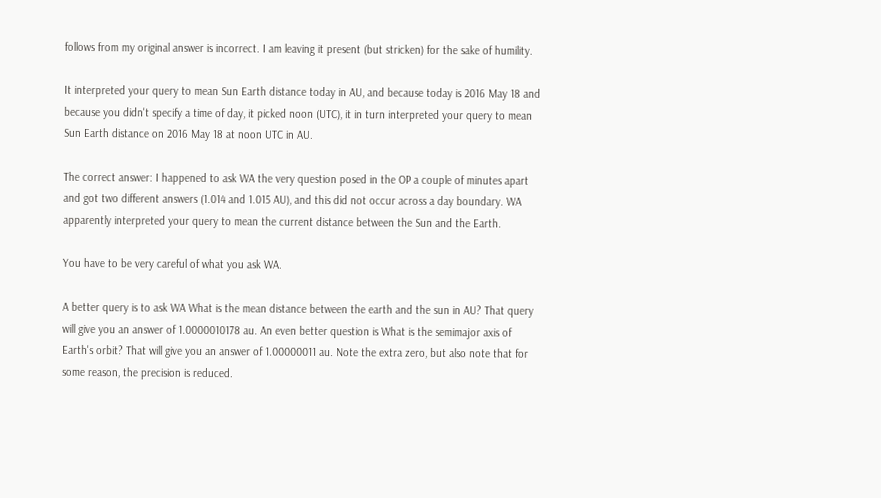follows from my original answer is incorrect. I am leaving it present (but stricken) for the sake of humility.

It interpreted your query to mean Sun Earth distance today in AU, and because today is 2016 May 18 and because you didn't specify a time of day, it picked noon (UTC), it in turn interpreted your query to mean Sun Earth distance on 2016 May 18 at noon UTC in AU.

The correct answer: I happened to ask WA the very question posed in the OP a couple of minutes apart and got two different answers (1.014 and 1.015 AU), and this did not occur across a day boundary. WA apparently interpreted your query to mean the current distance between the Sun and the Earth.

You have to be very careful of what you ask WA.

A better query is to ask WA What is the mean distance between the earth and the sun in AU? That query will give you an answer of 1.0000010178 au. An even better question is What is the semimajor axis of Earth's orbit? That will give you an answer of 1.00000011 au. Note the extra zero, but also note that for some reason, the precision is reduced.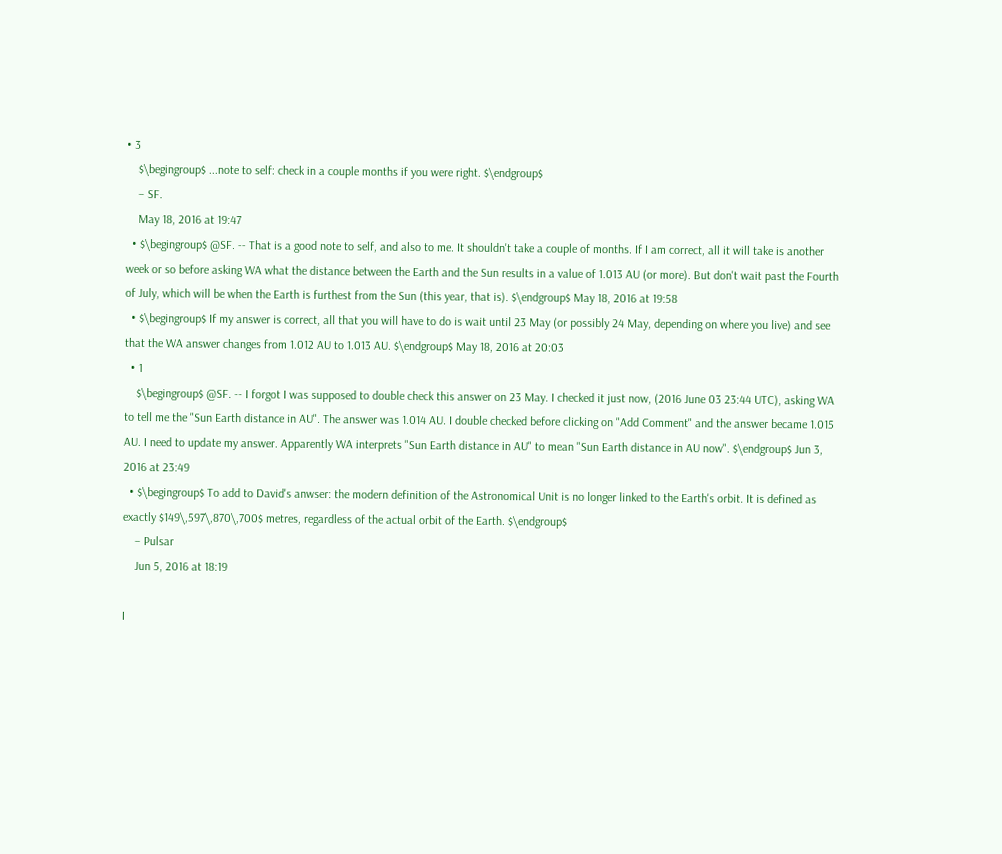• 3
    $\begingroup$ ...note to self: check in a couple months if you were right. $\endgroup$
    – SF.
    May 18, 2016 at 19:47
  • $\begingroup$ @SF. -- That is a good note to self, and also to me. It shouldn't take a couple of months. If I am correct, all it will take is another week or so before asking WA what the distance between the Earth and the Sun results in a value of 1.013 AU (or more). But don't wait past the Fourth of July, which will be when the Earth is furthest from the Sun (this year, that is). $\endgroup$ May 18, 2016 at 19:58
  • $\begingroup$ If my answer is correct, all that you will have to do is wait until 23 May (or possibly 24 May, depending on where you live) and see that the WA answer changes from 1.012 AU to 1.013 AU. $\endgroup$ May 18, 2016 at 20:03
  • 1
    $\begingroup$ @SF. -- I forgot I was supposed to double check this answer on 23 May. I checked it just now, (2016 June 03 23:44 UTC), asking WA to tell me the "Sun Earth distance in AU". The answer was 1.014 AU. I double checked before clicking on "Add Comment" and the answer became 1.015 AU. I need to update my answer. Apparently WA interprets "Sun Earth distance in AU" to mean "Sun Earth distance in AU now". $\endgroup$ Jun 3, 2016 at 23:49
  • $\begingroup$ To add to David's anwser: the modern definition of the Astronomical Unit is no longer linked to the Earth's orbit. It is defined as exactly $149\,597\,870\,700$ metres, regardless of the actual orbit of the Earth. $\endgroup$
    – Pulsar
    Jun 5, 2016 at 18:19

I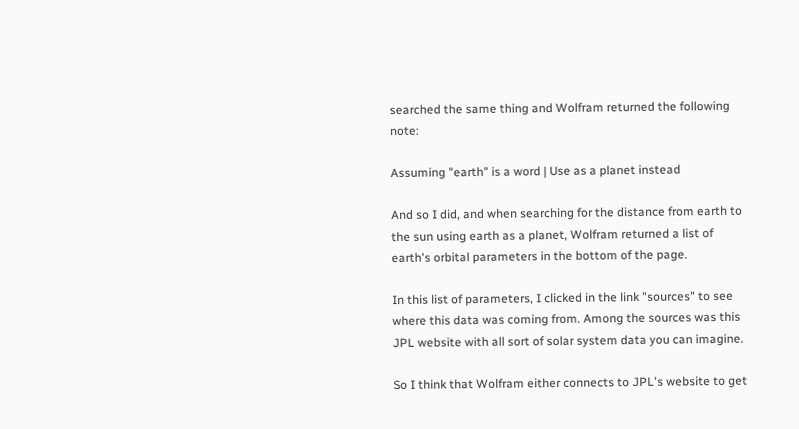searched the same thing and Wolfram returned the following note:

Assuming "earth" is a word | Use as a planet instead

And so I did, and when searching for the distance from earth to the sun using earth as a planet, Wolfram returned a list of earth's orbital parameters in the bottom of the page.

In this list of parameters, I clicked in the link "sources" to see where this data was coming from. Among the sources was this JPL website with all sort of solar system data you can imagine.

So I think that Wolfram either connects to JPL's website to get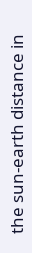the sun-earth distance in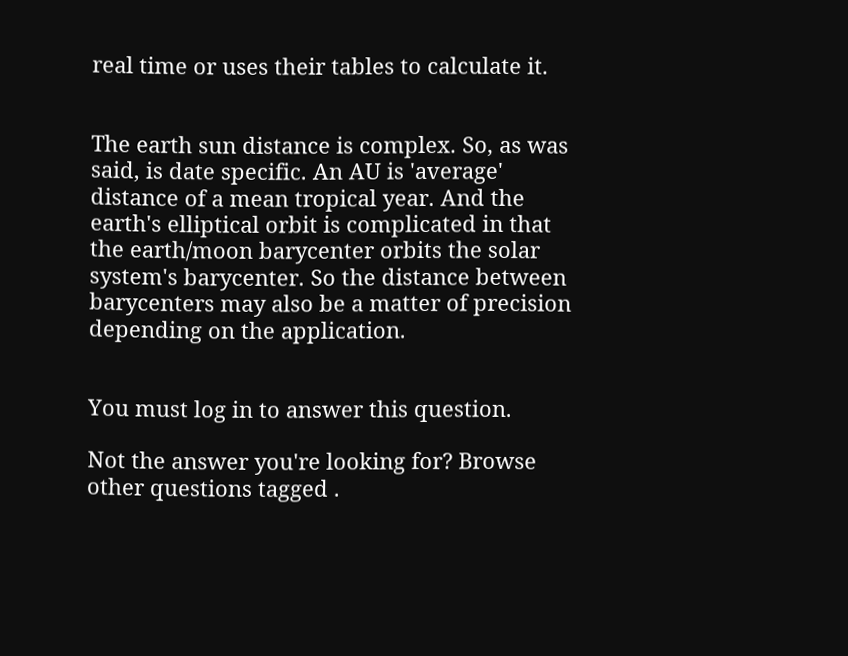real time or uses their tables to calculate it.


The earth sun distance is complex. So, as was said, is date specific. An AU is 'average' distance of a mean tropical year. And the earth's elliptical orbit is complicated in that the earth/moon barycenter orbits the solar system's barycenter. So the distance between barycenters may also be a matter of precision depending on the application.


You must log in to answer this question.

Not the answer you're looking for? Browse other questions tagged .